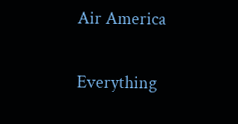Air America

Everything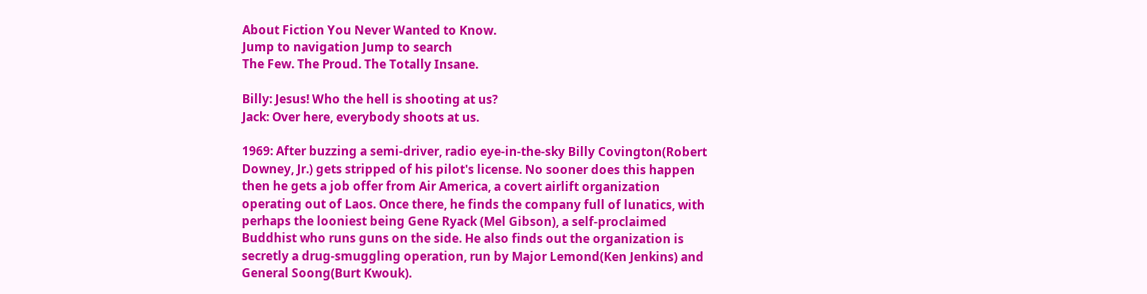About Fiction You Never Wanted to Know.
Jump to navigation Jump to search
The Few. The Proud. The Totally Insane.

Billy: Jesus! Who the hell is shooting at us?
Jack: Over here, everybody shoots at us.

1969: After buzzing a semi-driver, radio eye-in-the-sky Billy Covington(Robert Downey, Jr.) gets stripped of his pilot's license. No sooner does this happen then he gets a job offer from Air America, a covert airlift organization operating out of Laos. Once there, he finds the company full of lunatics, with perhaps the looniest being Gene Ryack (Mel Gibson), a self-proclaimed Buddhist who runs guns on the side. He also finds out the organization is secretly a drug-smuggling operation, run by Major Lemond(Ken Jenkins) and General Soong(Burt Kwouk).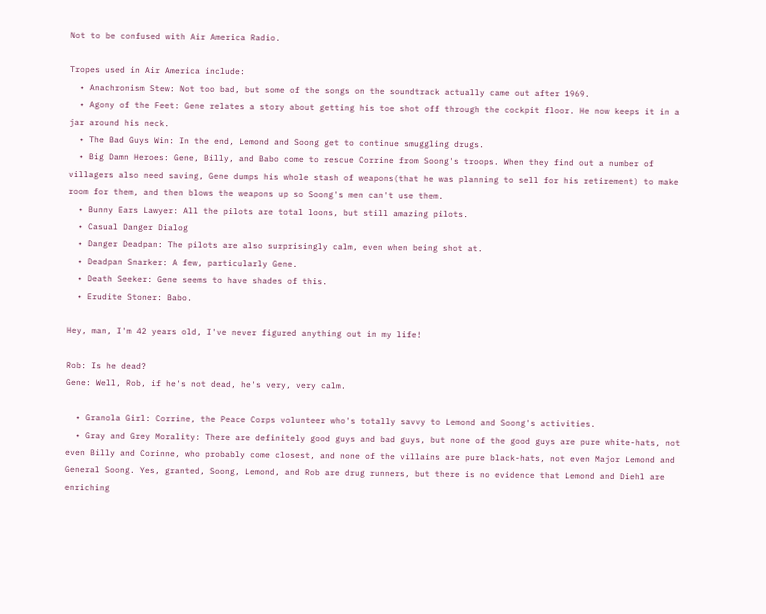Not to be confused with Air America Radio.

Tropes used in Air America include:
  • Anachronism Stew: Not too bad, but some of the songs on the soundtrack actually came out after 1969.
  • Agony of the Feet: Gene relates a story about getting his toe shot off through the cockpit floor. He now keeps it in a jar around his neck.
  • The Bad Guys Win: In the end, Lemond and Soong get to continue smuggling drugs.
  • Big Damn Heroes: Gene, Billy, and Babo come to rescue Corrine from Soong's troops. When they find out a number of villagers also need saving, Gene dumps his whole stash of weapons(that he was planning to sell for his retirement) to make room for them, and then blows the weapons up so Soong's men can't use them.
  • Bunny Ears Lawyer: All the pilots are total loons, but still amazing pilots.
  • Casual Danger Dialog
  • Danger Deadpan: The pilots are also surprisingly calm, even when being shot at.
  • Deadpan Snarker: A few, particularly Gene.
  • Death Seeker: Gene seems to have shades of this.
  • Erudite Stoner: Babo.

Hey, man, I'm 42 years old, I've never figured anything out in my life!

Rob: Is he dead?
Gene: Well, Rob, if he's not dead, he's very, very calm.

  • Granola Girl: Corrine, the Peace Corps volunteer who's totally savvy to Lemond and Soong's activities.
  • Gray and Grey Morality: There are definitely good guys and bad guys, but none of the good guys are pure white-hats, not even Billy and Corinne, who probably come closest, and none of the villains are pure black-hats, not even Major Lemond and General Soong. Yes, granted, Soong, Lemond, and Rob are drug runners, but there is no evidence that Lemond and Diehl are enriching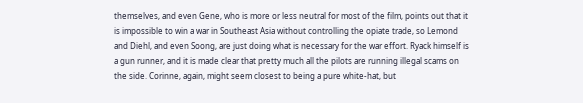themselves, and even Gene, who is more or less neutral for most of the film, points out that it is impossible to win a war in Southeast Asia without controlling the opiate trade, so Lemond and Diehl, and even Soong, are just doing what is necessary for the war effort. Ryack himself is a gun runner, and it is made clear that pretty much all the pilots are running illegal scams on the side. Corinne, again, might seem closest to being a pure white-hat, but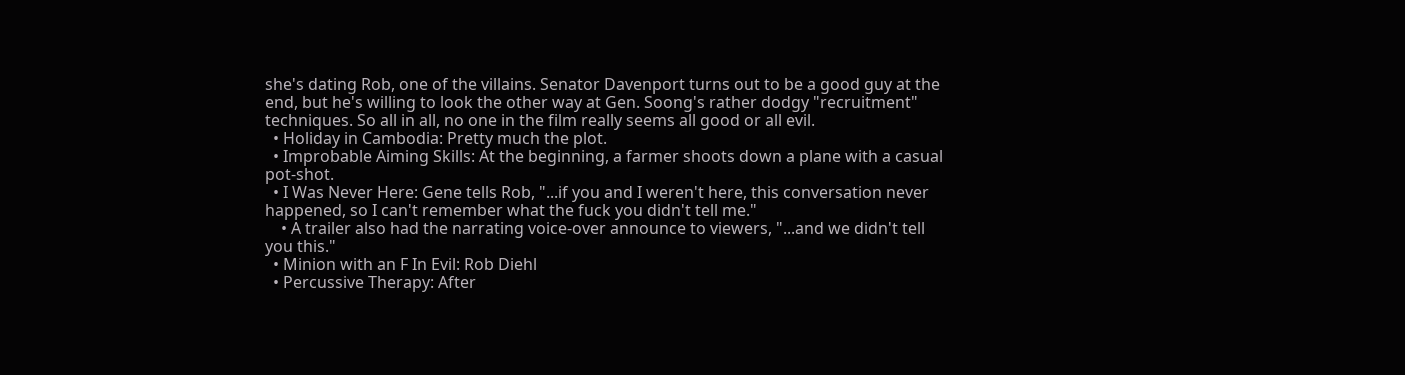she's dating Rob, one of the villains. Senator Davenport turns out to be a good guy at the end, but he's willing to look the other way at Gen. Soong's rather dodgy "recruitment" techniques. So all in all, no one in the film really seems all good or all evil.
  • Holiday in Cambodia: Pretty much the plot.
  • Improbable Aiming Skills: At the beginning, a farmer shoots down a plane with a casual pot-shot.
  • I Was Never Here: Gene tells Rob, "...if you and I weren't here, this conversation never happened, so I can't remember what the fuck you didn't tell me."
    • A trailer also had the narrating voice-over announce to viewers, "...and we didn't tell you this."
  • Minion with an F In Evil: Rob Diehl
  • Percussive Therapy: After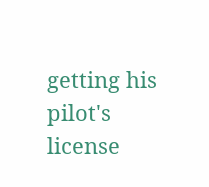getting his pilot's license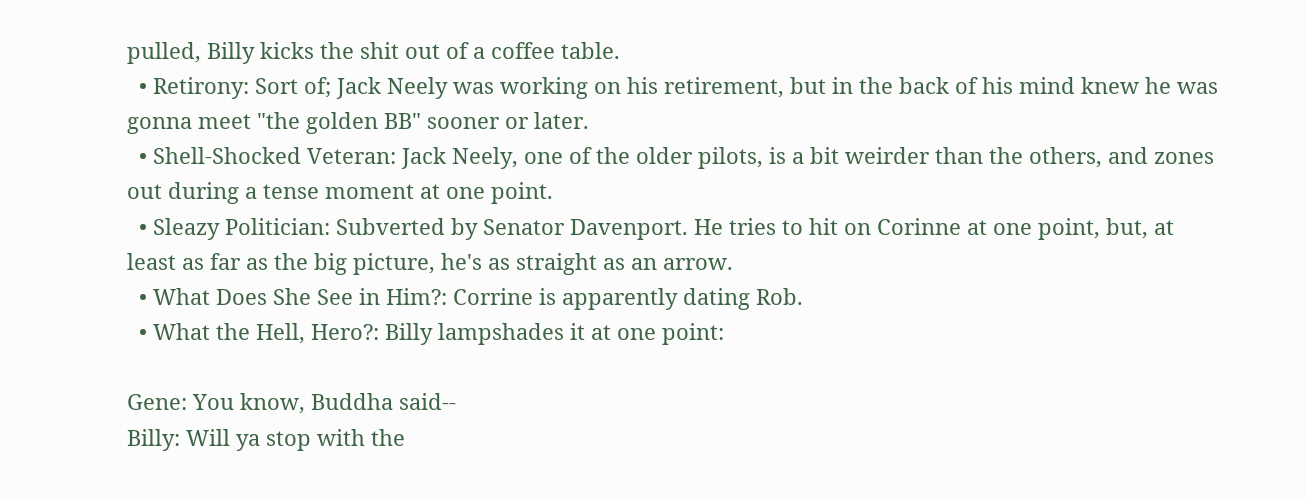pulled, Billy kicks the shit out of a coffee table.
  • Retirony: Sort of; Jack Neely was working on his retirement, but in the back of his mind knew he was gonna meet "the golden BB" sooner or later.
  • Shell-Shocked Veteran: Jack Neely, one of the older pilots, is a bit weirder than the others, and zones out during a tense moment at one point.
  • Sleazy Politician: Subverted by Senator Davenport. He tries to hit on Corinne at one point, but, at least as far as the big picture, he's as straight as an arrow.
  • What Does She See in Him?: Corrine is apparently dating Rob.
  • What the Hell, Hero?: Billy lampshades it at one point:

Gene: You know, Buddha said--
Billy: Will ya stop with the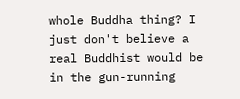whole Buddha thing? I just don't believe a real Buddhist would be in the gun-running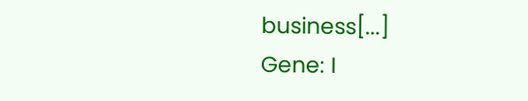business[...]
Gene: I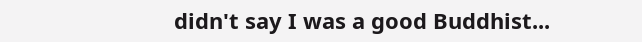didn't say I was a good Buddhist...